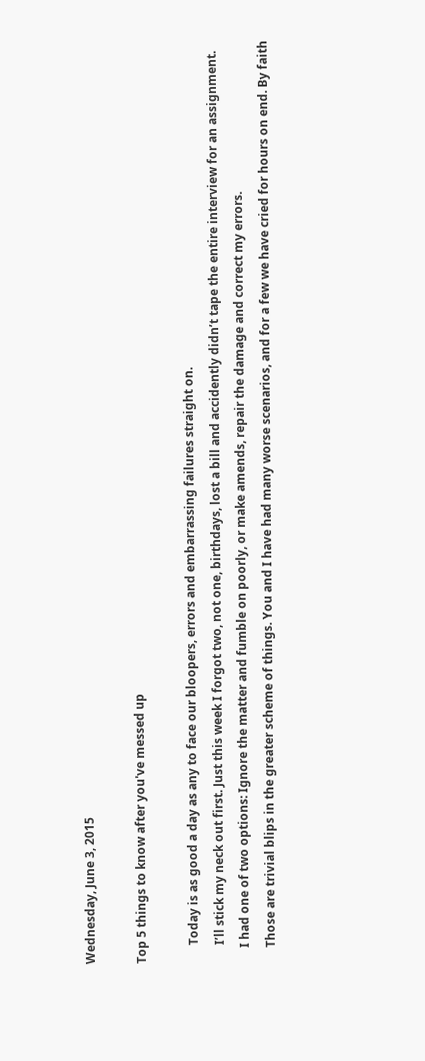Wednesday, June 3, 2015

Top 5 things to know after you've messed up

      Today is as good a day as any to face our bloopers, errors and embarrassing failures straight on.
      I’ll stick my neck out first. Just this week I forgot two, not one, birthdays, lost a bill and accidently didn’t tape the entire interview for an assignment.
     I had one of two options: Ignore the matter and fumble on poorly, or make amends, repair the damage and correct my errors.
     Those are trivial blips in the greater scheme of things. You and I have had many worse scenarios, and for a few we have cried for hours on end. By faith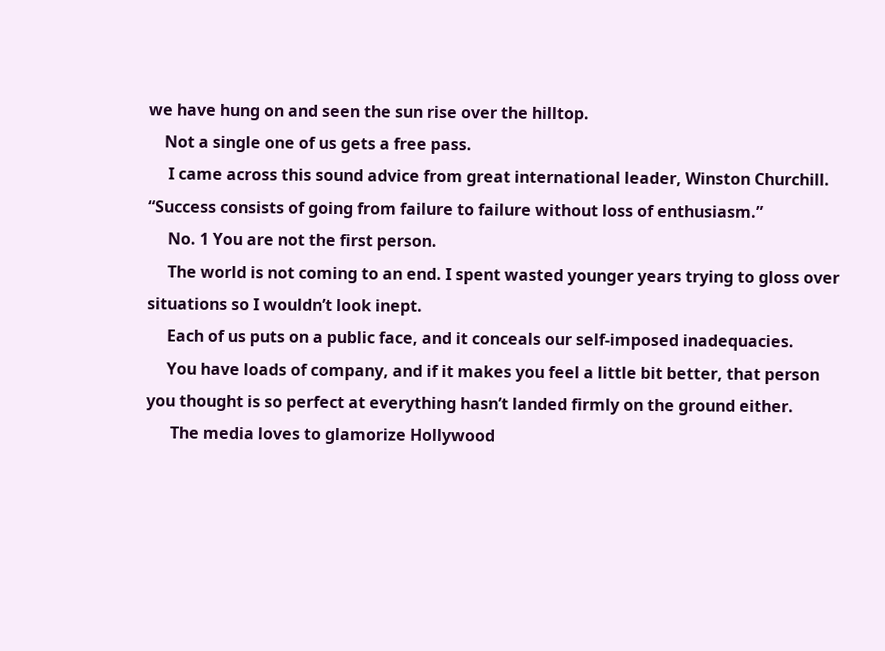we have hung on and seen the sun rise over the hilltop.
    Not a single one of us gets a free pass.
     I came across this sound advice from great international leader, Winston Churchill. “Success consists of going from failure to failure without loss of enthusiasm.”
     No. 1 You are not the first person.
     The world is not coming to an end. I spent wasted younger years trying to gloss over situations so I wouldn’t look inept.
     Each of us puts on a public face, and it conceals our self-imposed inadequacies.
     You have loads of company, and if it makes you feel a little bit better, that person you thought is so perfect at everything hasn’t landed firmly on the ground either.
      The media loves to glamorize Hollywood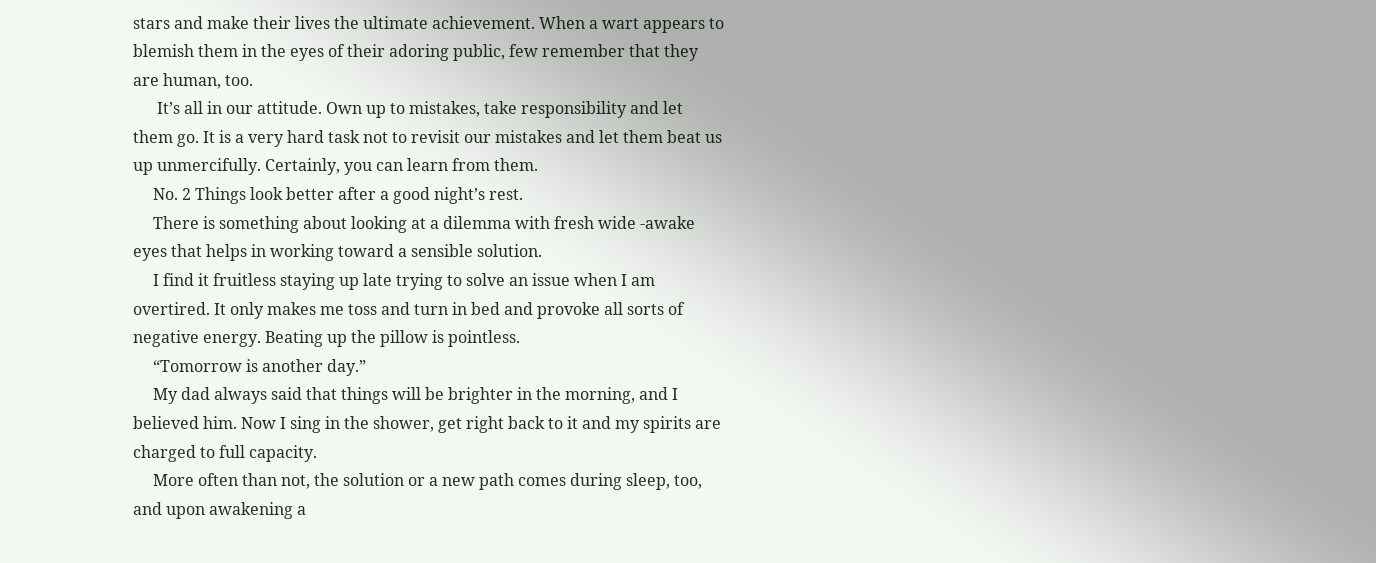stars and make their lives the ultimate achievement. When a wart appears to blemish them in the eyes of their adoring public, few remember that they are human, too.
      It’s all in our attitude. Own up to mistakes, take responsibility and let them go. It is a very hard task not to revisit our mistakes and let them beat us up unmercifully. Certainly, you can learn from them.
     No. 2 Things look better after a good night’s rest.
     There is something about looking at a dilemma with fresh wide -awake eyes that helps in working toward a sensible solution.
     I find it fruitless staying up late trying to solve an issue when I am overtired. It only makes me toss and turn in bed and provoke all sorts of negative energy. Beating up the pillow is pointless.
     “Tomorrow is another day.”
     My dad always said that things will be brighter in the morning, and I believed him. Now I sing in the shower, get right back to it and my spirits are charged to full capacity.
     More often than not, the solution or a new path comes during sleep, too, and upon awakening a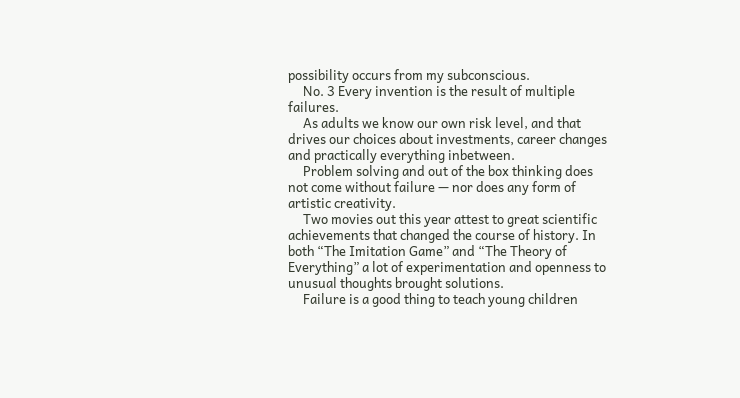possibility occurs from my subconscious.
     No. 3 Every invention is the result of multiple failures.
     As adults we know our own risk level, and that drives our choices about investments, career changes and practically everything inbetween.
     Problem solving and out of the box thinking does not come without failure — nor does any form of artistic creativity.
     Two movies out this year attest to great scientific achievements that changed the course of history. In both “The Imitation Game” and “The Theory of Everything” a lot of experimentation and openness to unusual thoughts brought solutions.
     Failure is a good thing to teach young children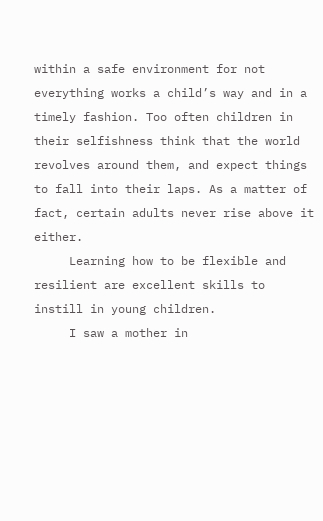within a safe environment for not everything works a child’s way and in a timely fashion. Too often children in their selfishness think that the world revolves around them, and expect things to fall into their laps. As a matter of fact, certain adults never rise above it either.
     Learning how to be flexible and resilient are excellent skills to instill in young children.
     I saw a mother in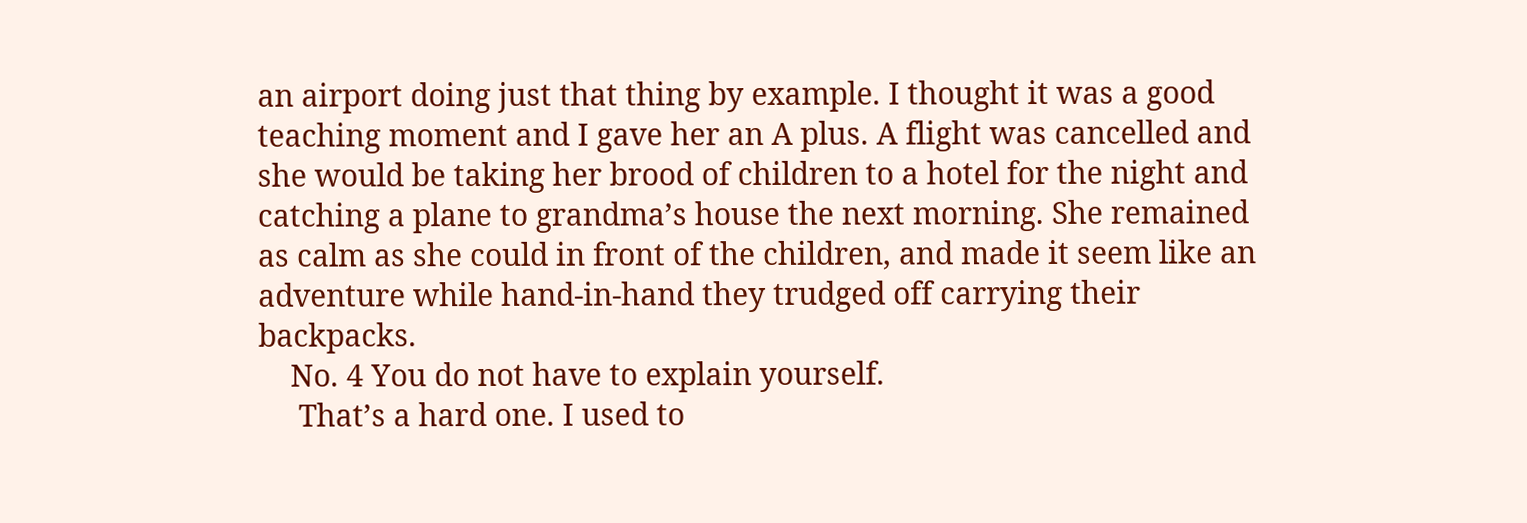an airport doing just that thing by example. I thought it was a good teaching moment and I gave her an A plus. A flight was cancelled and she would be taking her brood of children to a hotel for the night and catching a plane to grandma’s house the next morning. She remained as calm as she could in front of the children, and made it seem like an adventure while hand-in-hand they trudged off carrying their backpacks.
    No. 4 You do not have to explain yourself.
     That’s a hard one. I used to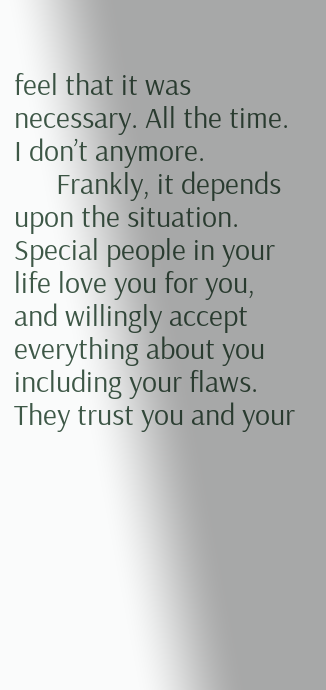feel that it was necessary. All the time. I don’t anymore.
      Frankly, it depends upon the situation. Special people in your life love you for you, and willingly accept everything about you including your flaws. They trust you and your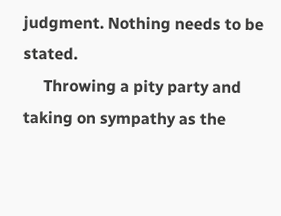judgment. Nothing needs to be stated.
     Throwing a pity party and taking on sympathy as the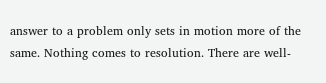answer to a problem only sets in motion more of the same. Nothing comes to resolution. There are well-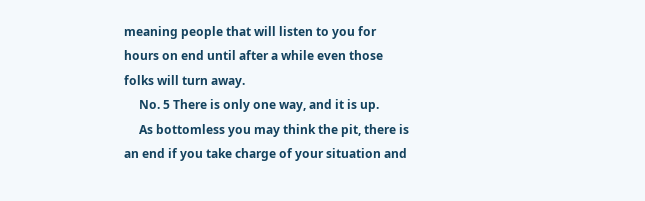meaning people that will listen to you for hours on end until after a while even those folks will turn away.
     No. 5 There is only one way, and it is up.
     As bottomless you may think the pit, there is an end if you take charge of your situation and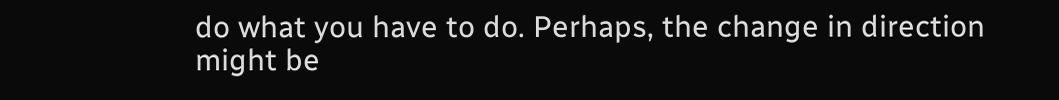do what you have to do. Perhaps, the change in direction might be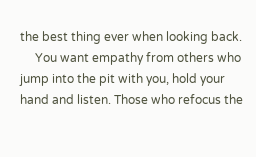the best thing ever when looking back.
     You want empathy from others who jump into the pit with you, hold your hand and listen. Those who refocus the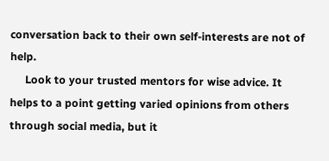conversation back to their own self-interests are not of help.
     Look to your trusted mentors for wise advice. It helps to a point getting varied opinions from others through social media, but it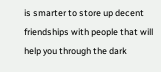is smarter to store up decent friendships with people that will help you through the dark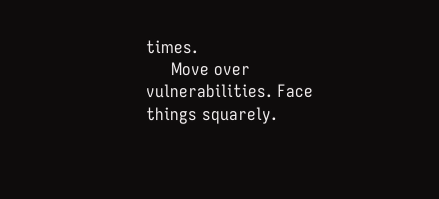times.
     Move over vulnerabilities. Face things squarely.